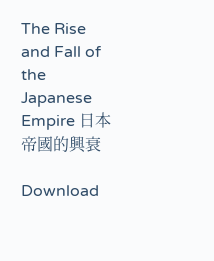The Rise and Fall of the Japanese Empire 日本帝國的興衰

Download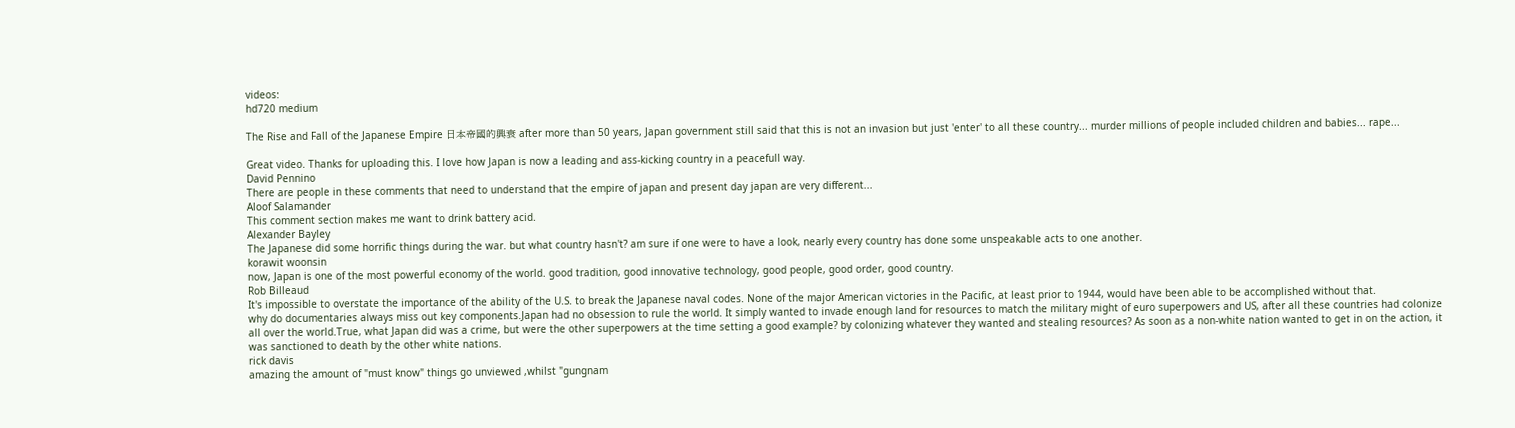videos:
hd720 medium

The Rise and Fall of the Japanese Empire 日本帝國的興衰 after more than 50 years, Japan government still said that this is not an invasion but just 'enter' to all these country... murder millions of people included children and babies... rape...

Great video. Thanks for uploading this. I love how Japan is now a leading and ass-kicking country in a peacefull way.
David Pennino
There are people in these comments that need to understand that the empire of japan and present day japan are very different...
Aloof Salamander
This comment section makes me want to drink battery acid.
Alexander Bayley
The Japanese did some horrific things during the war. but what country hasn't? am sure if one were to have a look, nearly every country has done some unspeakable acts to one another.
korawit woonsin
now, Japan is one of the most powerful economy of the world. good tradition, good innovative technology, good people, good order, good country.
Rob Billeaud
It's impossible to overstate the importance of the ability of the U.S. to break the Japanese naval codes. None of the major American victories in the Pacific, at least prior to 1944, would have been able to be accomplished without that.
why do documentaries always miss out key components.Japan had no obsession to rule the world. It simply wanted to invade enough land for resources to match the military might of euro superpowers and US, after all these countries had colonize all over the world.True, what Japan did was a crime, but were the other superpowers at the time setting a good example? by colonizing whatever they wanted and stealing resources? As soon as a non-white nation wanted to get in on the action, it was sanctioned to death by the other white nations.
rick davis
amazing the amount of "must know" things go unviewed ,whilst "gungnam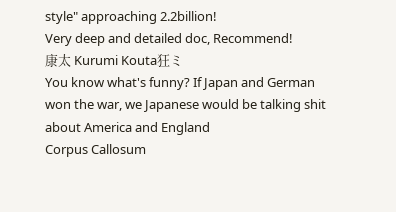style" approaching 2.2billion!
Very deep and detailed doc, Recommend!
康太 Kurumi Kouta狂ミ
You know what's funny? If Japan and German won the war, we Japanese would be talking shit about America and England
Corpus Callosum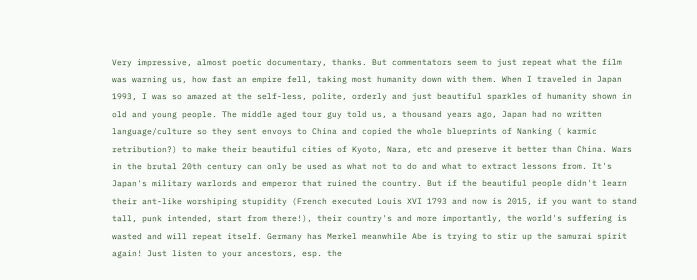Very impressive, almost poetic documentary, thanks. But commentators seem to just repeat what the film was warning us, how fast an empire fell, taking most humanity down with them. When I traveled in Japan 1993, I was so amazed at the self-less, polite, orderly and just beautiful sparkles of humanity shown in old and young people. The middle aged tour guy told us, a thousand years ago, Japan had no written language/culture so they sent envoys to China and copied the whole blueprints of Nanking ( karmic retribution?) to make their beautiful cities of Kyoto, Nara, etc and preserve it better than China. Wars in the brutal 20th century can only be used as what not to do and what to extract lessons from. It's Japan's military warlords and emperor that ruined the country. But if the beautiful people didn't learn their ant-like worshiping stupidity (French executed Louis XVI 1793 and now is 2015, if you want to stand tall, punk intended, start from there!), their country's and more importantly, the world's suffering is wasted and will repeat itself. Germany has Merkel meanwhile Abe is trying to stir up the samurai spirit again! Just listen to your ancestors, esp. the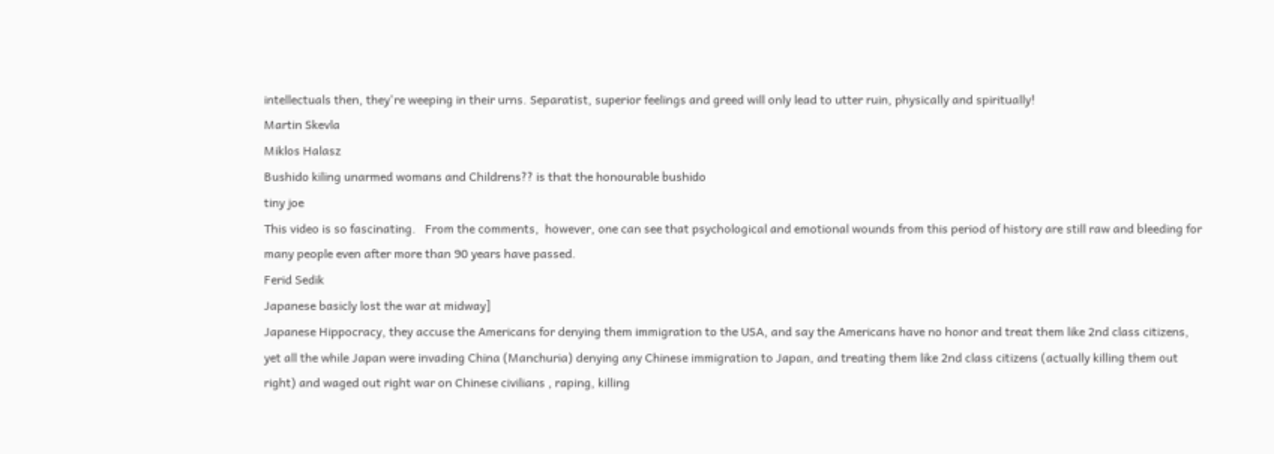intellectuals then, they're weeping in their urns. Separatist, superior feelings and greed will only lead to utter ruin, physically and spiritually!
Martin Skevla
Miklos Halasz
Bushido kiling unarmed womans and Childrens?? is that the honourable bushido
tiny joe
This video is so fascinating.   From the comments,  however, one can see that psychological and emotional wounds from this period of history are still raw and bleeding for many people even after more than 90 years have passed.
Ferid Sedik
Japanese basicly lost the war at midway]
Japanese Hippocracy, they accuse the Americans for denying them immigration to the USA, and say the Americans have no honor and treat them like 2nd class citizens, yet all the while Japan were invading China (Manchuria) denying any Chinese immigration to Japan, and treating them like 2nd class citizens (actually killing them out right) and waged out right war on Chinese civilians , raping, killing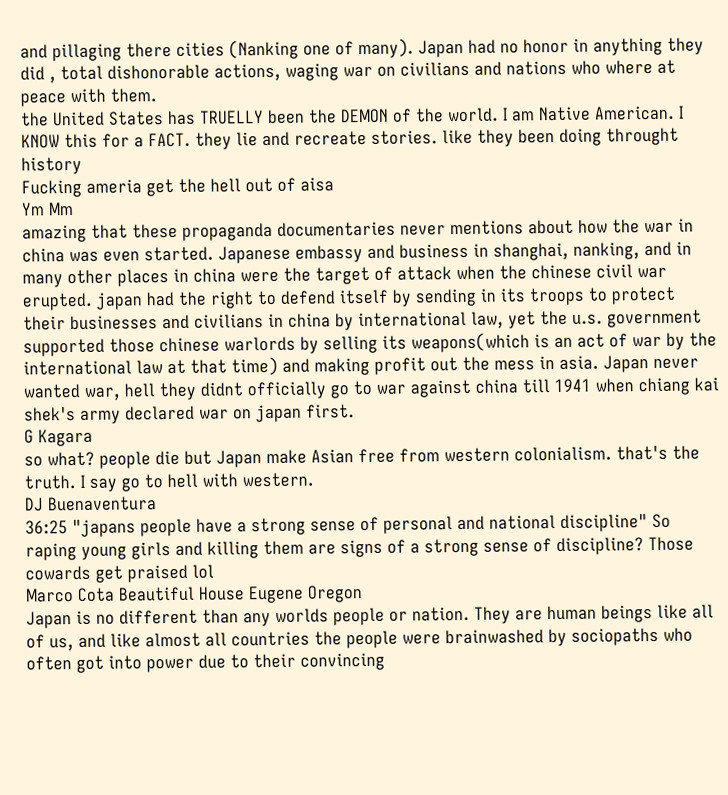and pillaging there cities (Nanking one of many). Japan had no honor in anything they did , total dishonorable actions, waging war on civilians and nations who where at peace with them.
the United States has TRUELLY been the DEMON of the world. I am Native American. I KNOW this for a FACT. they lie and recreate stories. like they been doing throught history
Fucking ameria get the hell out of aisa
Ym Mm
amazing that these propaganda documentaries never mentions about how the war in china was even started. Japanese embassy and business in shanghai, nanking, and in many other places in china were the target of attack when the chinese civil war erupted. japan had the right to defend itself by sending in its troops to protect their businesses and civilians in china by international law, yet the u.s. government supported those chinese warlords by selling its weapons(which is an act of war by the international law at that time) and making profit out the mess in asia. Japan never wanted war, hell they didnt officially go to war against china till 1941 when chiang kai shek's army declared war on japan first.
G Kagara
so what? people die but Japan make Asian free from western colonialism. that's the truth. I say go to hell with western.
DJ Buenaventura
36:25 "japans people have a strong sense of personal and national discipline" So raping young girls and killing them are signs of a strong sense of discipline? Those cowards get praised lol
Marco Cota Beautiful House Eugene Oregon
Japan is no different than any worlds people or nation. They are human beings like all of us, and like almost all countries the people were brainwashed by sociopaths who often got into power due to their convincing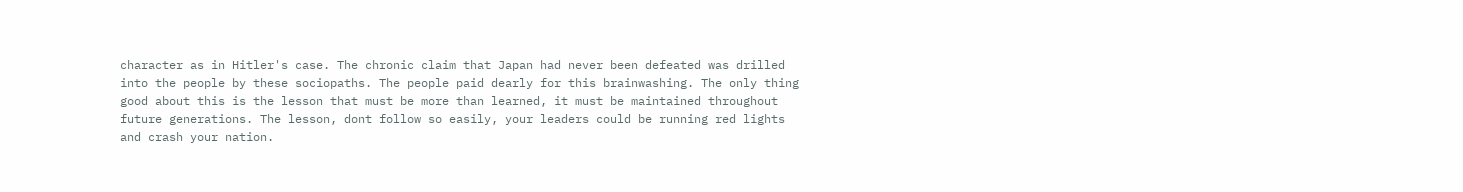character as in Hitler's case. The chronic claim that Japan had never been defeated was drilled into the people by these sociopaths. The people paid dearly for this brainwashing. The only thing good about this is the lesson that must be more than learned, it must be maintained throughout future generations. The lesson, dont follow so easily, your leaders could be running red lights and crash your nation.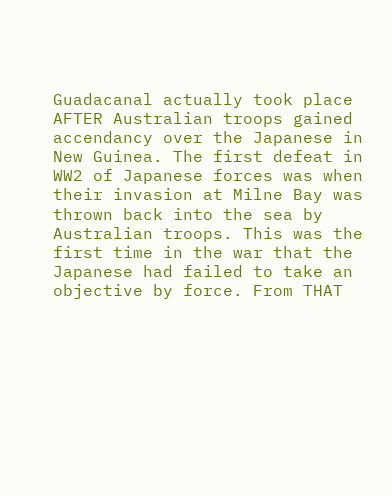Guadacanal actually took place AFTER Australian troops gained accendancy over the Japanese in New Guinea. The first defeat in WW2 of Japanese forces was when their invasion at Milne Bay was thrown back into the sea by Australian troops. This was the first time in the war that the Japanese had failed to take an objective by force. From THAT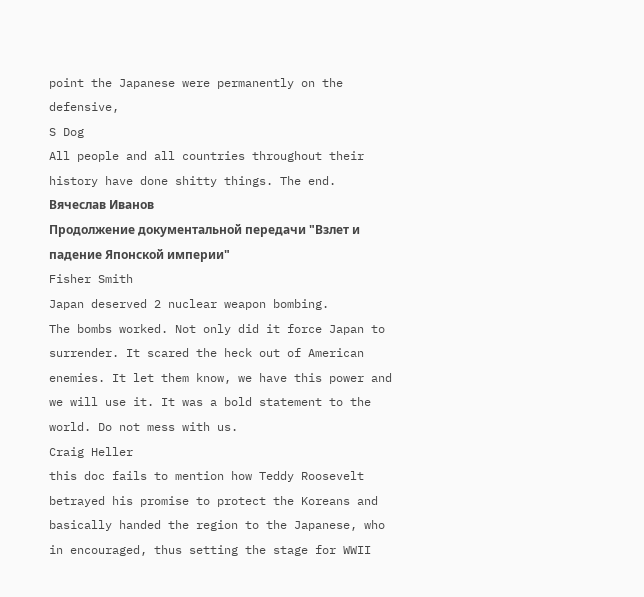point the Japanese were permanently on the defensive,
S Dog
All people and all countries throughout their history have done shitty things. The end.
Вячеслав Иванов
Продолжение документальной передачи "Взлет и падение Японской империи"
Fisher Smith
Japan deserved 2 nuclear weapon bombing.
The bombs worked. Not only did it force Japan to surrender. It scared the heck out of American enemies. It let them know, we have this power and we will use it. It was a bold statement to the world. Do not mess with us.
Craig Heller
this doc fails to mention how Teddy Roosevelt betrayed his promise to protect the Koreans and basically handed the region to the Japanese, who in encouraged, thus setting the stage for WWII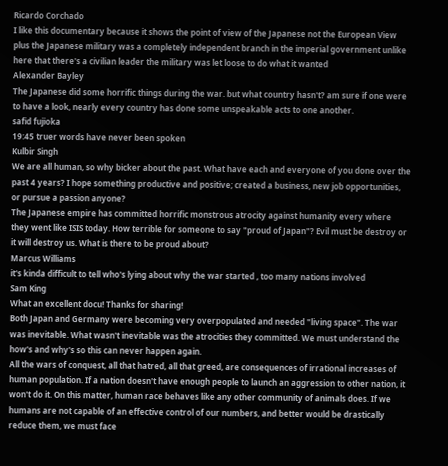Ricardo Corchado
I like this documentary because it shows the point of view of the Japanese not the European View plus the Japanese military was a completely independent branch in the imperial government unlike here that there's a civilian leader the military was let loose to do what it wanted
Alexander Bayley
The Japanese did some horrific things during the war. but what country hasn't? am sure if one were to have a look, nearly every country has done some unspeakable acts to one another.
safid fujioka
19:45 truer words have never been spoken
Kulbir Singh
We are all human, so why bicker about the past. What have each and everyone of you done over the past 4 years? I hope something productive and positive; created a business, new job opportunities, or pursue a passion anyone?
The Japanese empire has committed horrific monstrous atrocity against humanity every where they went like ISIS today. How terrible for someone to say "proud of Japan"? Evil must be destroy or it will destroy us. What is there to be proud about?
Marcus Williams
it's kinda difficult to tell who's lying about why the war started , too many nations involved
Sam King
What an excellent docu! Thanks for sharing!
Both Japan and Germany were becoming very overpopulated and needed "living space". The war was inevitable. What wasn't inevitable was the atrocities they committed. We must understand the how's and why's so this can never happen again.
All the wars of conquest, all that hatred, all that greed, are consequences of irrational increases of human population. If a nation doesn't have enough people to launch an aggression to other nation, it won't do it. On this matter, human race behaves like any other community of animals does. If we humans are not capable of an effective control of our numbers, and better would be drastically reduce them, we must face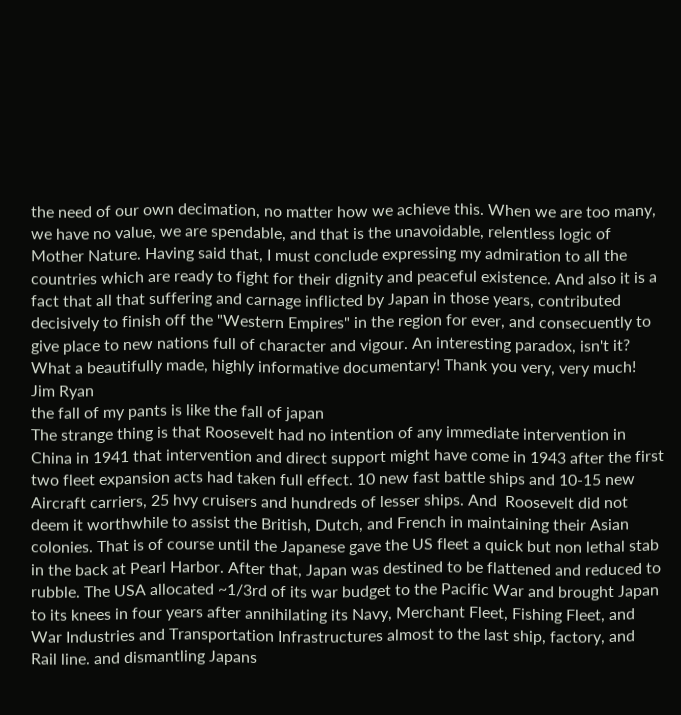the need of our own decimation, no matter how we achieve this. When we are too many, we have no value, we are spendable, and that is the unavoidable, relentless logic of Mother Nature. Having said that, I must conclude expressing my admiration to all the countries which are ready to fight for their dignity and peaceful existence. And also it is a fact that all that suffering and carnage inflicted by Japan in those years, contributed decisively to finish off the "Western Empires" in the region for ever, and consecuently to give place to new nations full of character and vigour. An interesting paradox, isn't it? What a beautifully made, highly informative documentary! Thank you very, very much!
Jim Ryan
the fall of my pants is like the fall of japan
The strange thing is that Roosevelt had no intention of any immediate intervention in China in 1941 that intervention and direct support might have come in 1943 after the first two fleet expansion acts had taken full effect. 10 new fast battle ships and 10-15 new Aircraft carriers, 25 hvy cruisers and hundreds of lesser ships. And  Roosevelt did not deem it worthwhile to assist the British, Dutch, and French in maintaining their Asian colonies. That is of course until the Japanese gave the US fleet a quick but non lethal stab in the back at Pearl Harbor. After that, Japan was destined to be flattened and reduced to rubble. The USA allocated ~1/3rd of its war budget to the Pacific War and brought Japan to its knees in four years after annihilating its Navy, Merchant Fleet, Fishing Fleet, and War Industries and Transportation Infrastructures almost to the last ship, factory, and Rail line. and dismantling Japans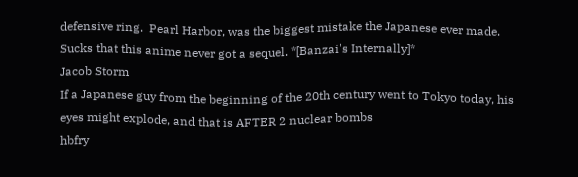defensive ring.  Pearl Harbor, was the biggest mistake the Japanese ever made.
Sucks that this anime never got a sequel. *[Banzai's Internally]*
Jacob Storm
If a Japanese guy from the beginning of the 20th century went to Tokyo today, his eyes might explode, and that is AFTER 2 nuclear bombs
hbfry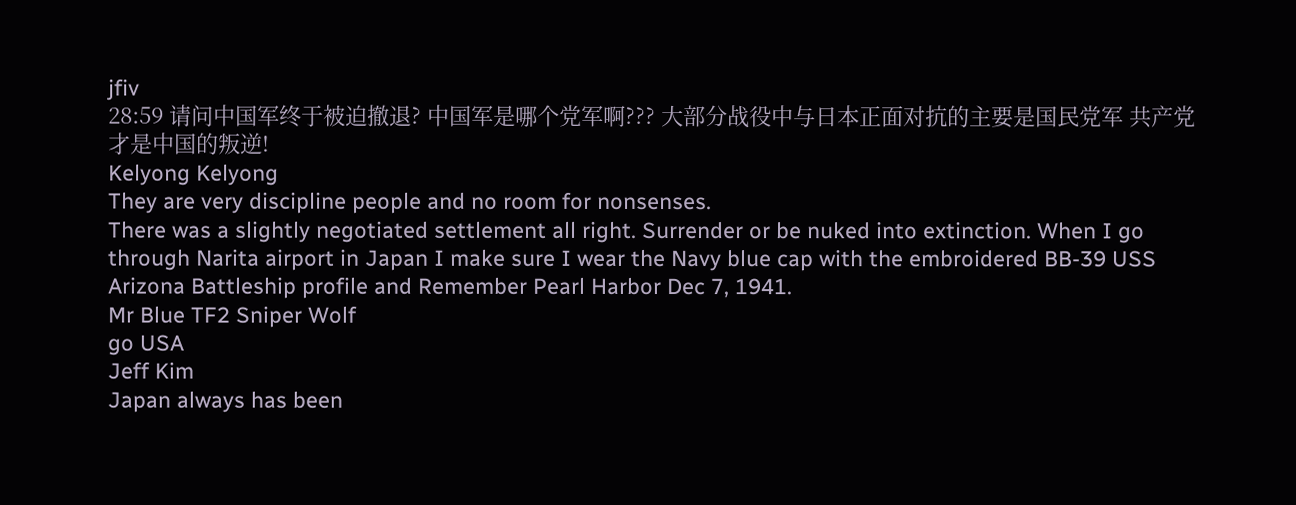jfiv
28:59 请问中国军终于被迫撤退? 中国军是哪个党军啊??? 大部分战役中与日本正面对抗的主要是国民党军 共产党才是中国的叛逆!
Kelyong Kelyong
They are very discipline people and no room for nonsenses.
There was a slightly negotiated settlement all right. Surrender or be nuked into extinction. When I go through Narita airport in Japan I make sure I wear the Navy blue cap with the embroidered BB-39 USS Arizona Battleship profile and Remember Pearl Harbor Dec 7, 1941.
Mr Blue TF2 Sniper Wolf
go USA
Jeff Kim
Japan always has been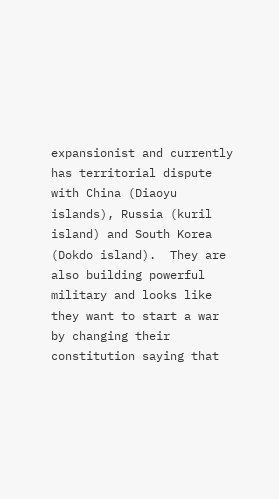expansionist and currently has territorial dispute with China (Diaoyu islands), Russia (kuril island) and South Korea (Dokdo island).  They are also building powerful military and looks like they want to start a war by changing their constitution saying that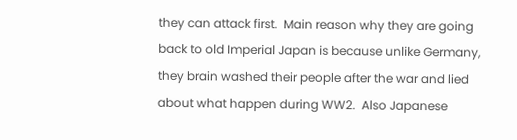they can attack first.  Main reason why they are going back to old Imperial Japan is because unlike Germany, they brain washed their people after the war and lied about what happen during WW2.  Also Japanese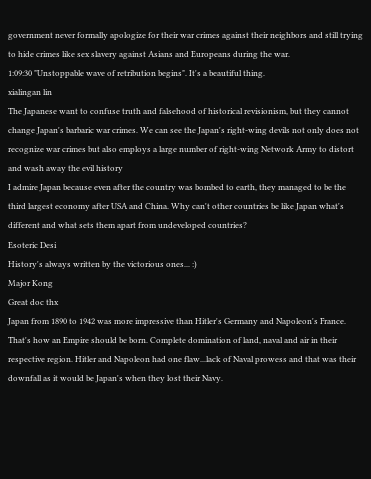government never formally apologize for their war crimes against their neighbors and still trying to hide crimes like sex slavery against Asians and Europeans during the war.
1:09:30 "Unstoppable wave of retribution begins". It's a beautiful thing.
xialingan lin
The Japanese want to confuse truth and falsehood of historical revisionism, but they cannot change Japan's barbaric war crimes. We can see the Japan's right-wing devils not only does not recognize war crimes but also employs a large number of right-wing Network Army to distort and wash away the evil history
I admire Japan because even after the country was bombed to earth, they managed to be the third largest economy after USA and China. Why can't other countries be like Japan what's different and what sets them apart from undeveloped countries?
Esoteric Desi
History's always written by the victorious ones... :)
Major Kong
Great doc thx
Japan from 1890 to 1942 was more impressive than Hitler's Germany and Napoleon's France. That's how an Empire should be born. Complete domination of land, naval and air in their respective region. Hitler and Napoleon had one flaw...lack of Naval prowess and that was their downfall as it would be Japan's when they lost their Navy.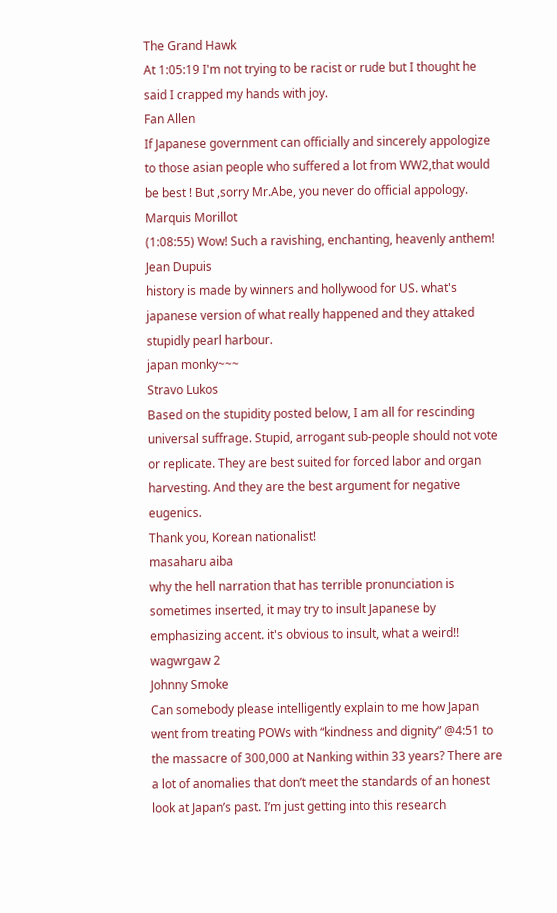The Grand Hawk
At 1:05:19 I'm not trying to be racist or rude but I thought he said I crapped my hands with joy.
Fan Allen
If Japanese government can officially and sincerely appologize to those asian people who suffered a lot from WW2,that would be best ! But ,sorry Mr.Abe, you never do official appology.
Marquis Morillot
(1:08:55) Wow! Such a ravishing, enchanting, heavenly anthem!
Jean Dupuis
history is made by winners and hollywood for US. what's japanese version of what really happened and they attaked stupidly pearl harbour.
japan monky~~~
Stravo Lukos
Based on the stupidity posted below, I am all for rescinding universal suffrage. Stupid, arrogant sub-people should not vote or replicate. They are best suited for forced labor and organ harvesting. And they are the best argument for negative eugenics.
Thank you, Korean nationalist!
masaharu aiba
why the hell narration that has terrible pronunciation is sometimes inserted, it may try to insult Japanese by emphasizing accent. it's obvious to insult, what a weird!!
wagwrgaw 2
Johnny Smoke
Can somebody please intelligently explain to me how Japan went from treating POWs with “kindness and dignity” @4:51 to the massacre of 300,000 at Nanking within 33 years? There are a lot of anomalies that don’t meet the standards of an honest look at Japan’s past. I’m just getting into this research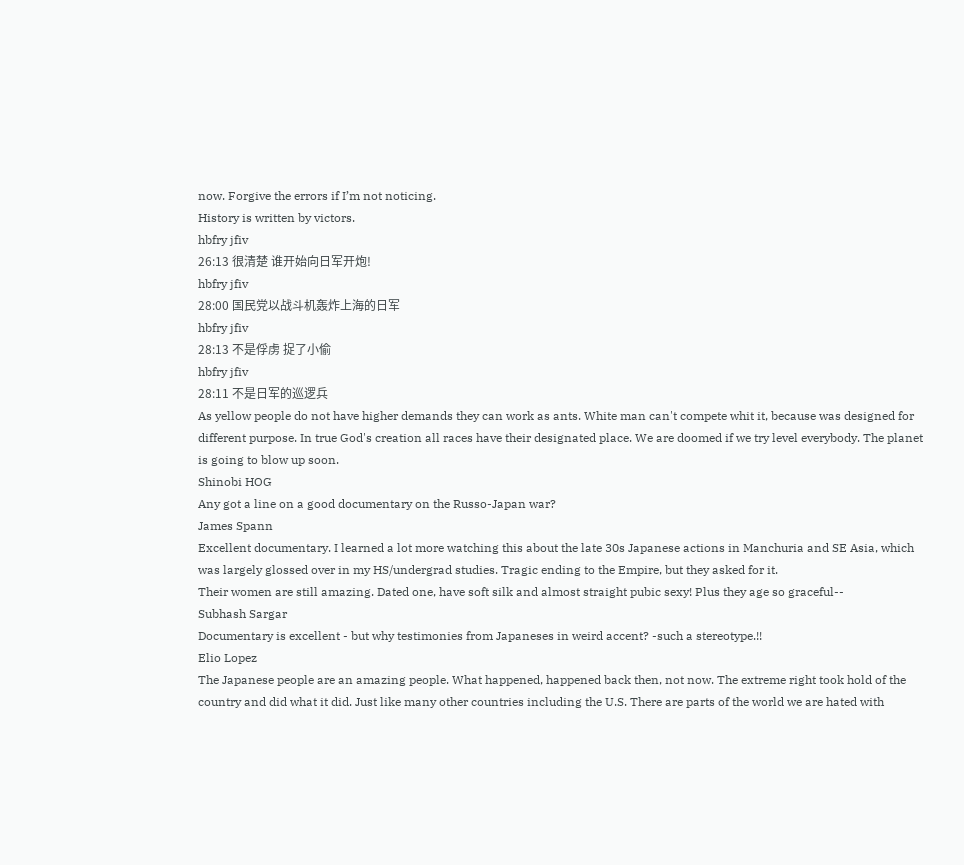now. Forgive the errors if I’m not noticing.
History is written by victors.
hbfry jfiv
26:13 很清楚 谁开始向日军开炮!
hbfry jfiv
28:00 国民党以战斗机轰炸上海的日军
hbfry jfiv
28:13 不是俘虏 捉了小偷
hbfry jfiv
28:11 不是日军的巡逻兵
As yellow people do not have higher demands they can work as ants. White man can't compete whit it, because was designed for different purpose. In true God's creation all races have their designated place. We are doomed if we try level everybody. The planet is going to blow up soon.
Shinobi HOG
Any got a line on a good documentary on the Russo-Japan war?
James Spann
Excellent documentary. I learned a lot more watching this about the late 30s Japanese actions in Manchuria and SE Asia, which was largely glossed over in my HS/undergrad studies. Tragic ending to the Empire, but they asked for it.
Their women are still amazing. Dated one, have soft silk and almost straight pubic sexy! Plus they age so graceful--
Subhash Sargar
Documentary is excellent - but why testimonies from Japaneses in weird accent? -such a stereotype.!!
Elio Lopez
The Japanese people are an amazing people. What happened, happened back then, not now. The extreme right took hold of the country and did what it did. Just like many other countries including the U.S. There are parts of the world we are hated with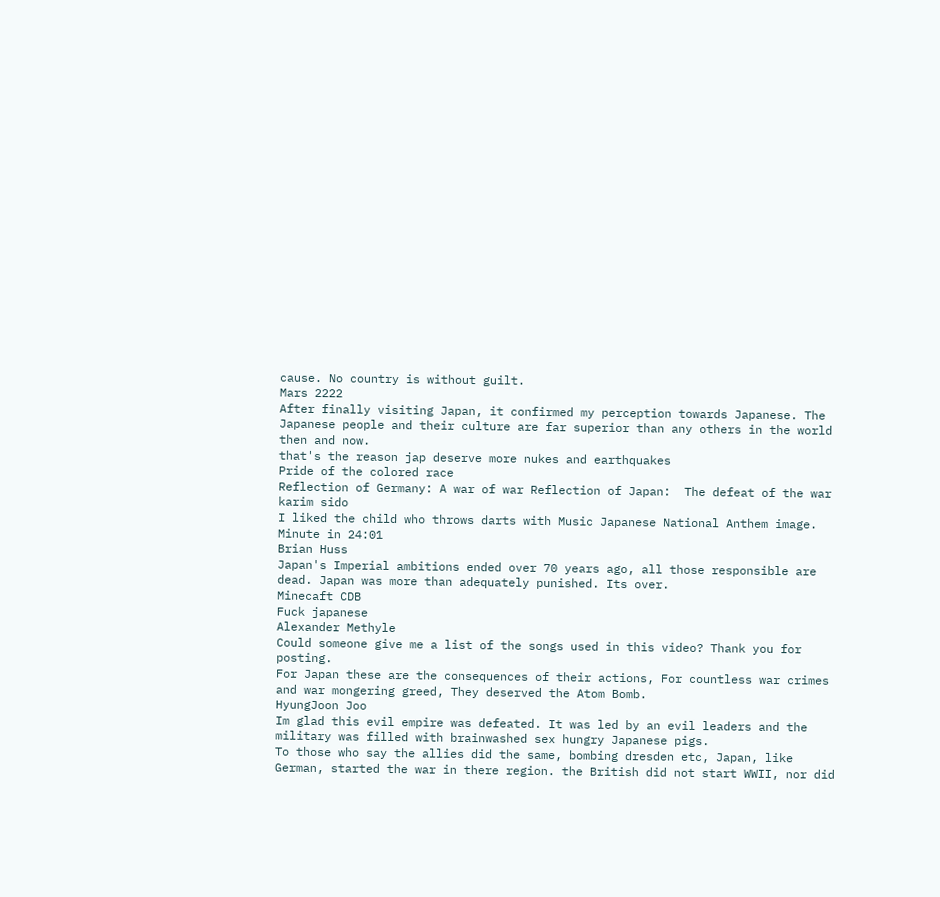cause. No country is without guilt.
Mars 2222
After finally visiting Japan, it confirmed my perception towards Japanese. The Japanese people and their culture are far superior than any others in the world then and now.
that's the reason jap deserve more nukes and earthquakes
Pride of the colored race
Reflection of Germany: A war of war Reflection of Japan:  The defeat of the war
karim sido
I liked the child who throws darts with Music Japanese National Anthem image. Minute in 24:01
Brian Huss
Japan's Imperial ambitions ended over 70 years ago, all those responsible are dead. Japan was more than adequately punished. Its over.
Minecaft CDB
Fuck japanese
Alexander Methyle
Could someone give me a list of the songs used in this video? Thank you for posting.
For Japan these are the consequences of their actions, For countless war crimes and war mongering greed, They deserved the Atom Bomb.
HyungJoon Joo
Im glad this evil empire was defeated. It was led by an evil leaders and the military was filled with brainwashed sex hungry Japanese pigs.
To those who say the allies did the same, bombing dresden etc, Japan, like German, started the war in there region. the British did not start WWII, nor did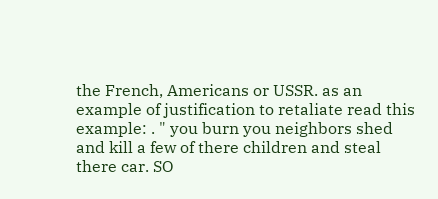the French, Americans or USSR. as an example of justification to retaliate read this example: . " you burn you neighbors shed and kill a few of there children and steal there car. SO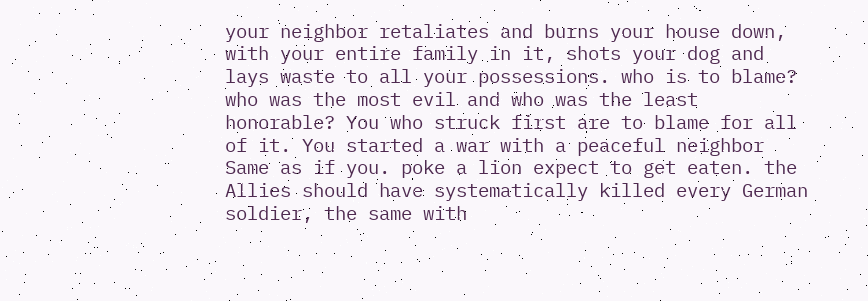your neighbor retaliates and burns your house down, with your entire family in it, shots your dog and lays waste to all your possessions. who is to blame? who was the most evil and who was the least honorable? You who struck first are to blame for all of it. You started a war with a peaceful neighbor Same as if you. poke a lion expect to get eaten. the Allies should have systematically killed every German soldier, the same with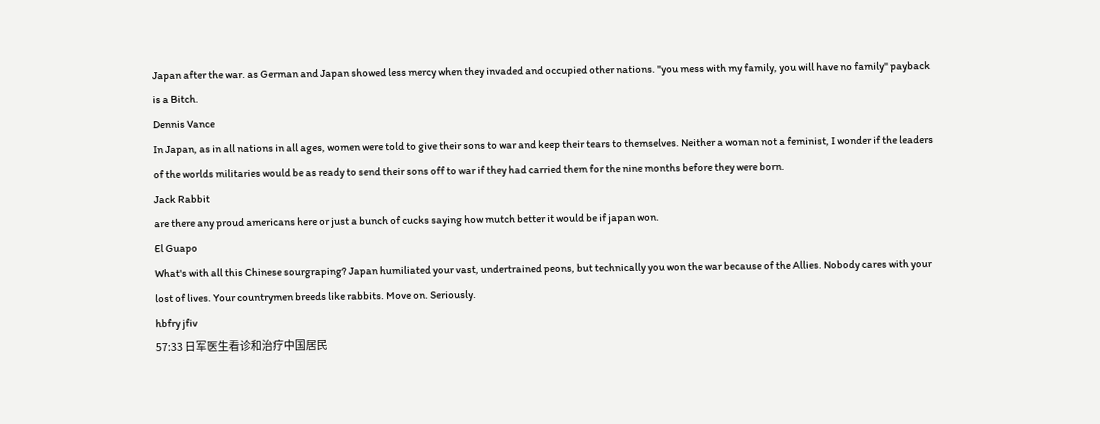Japan after the war. as German and Japan showed less mercy when they invaded and occupied other nations. "you mess with my family, you will have no family" payback is a Bitch.
Dennis Vance
In Japan, as in all nations in all ages, women were told to give their sons to war and keep their tears to themselves. Neither a woman not a feminist, I wonder if the leaders of the worlds militaries would be as ready to send their sons off to war if they had carried them for the nine months before they were born.
Jack Rabbit
are there any proud americans here or just a bunch of cucks saying how mutch better it would be if japan won.
El Guapo
What's with all this Chinese sourgraping? Japan humiliated your vast, undertrained peons, but technically you won the war because of the Allies. Nobody cares with your lost of lives. Your countrymen breeds like rabbits. Move on. Seriously.
hbfry jfiv
57:33 日军医生看诊和治疗中国居民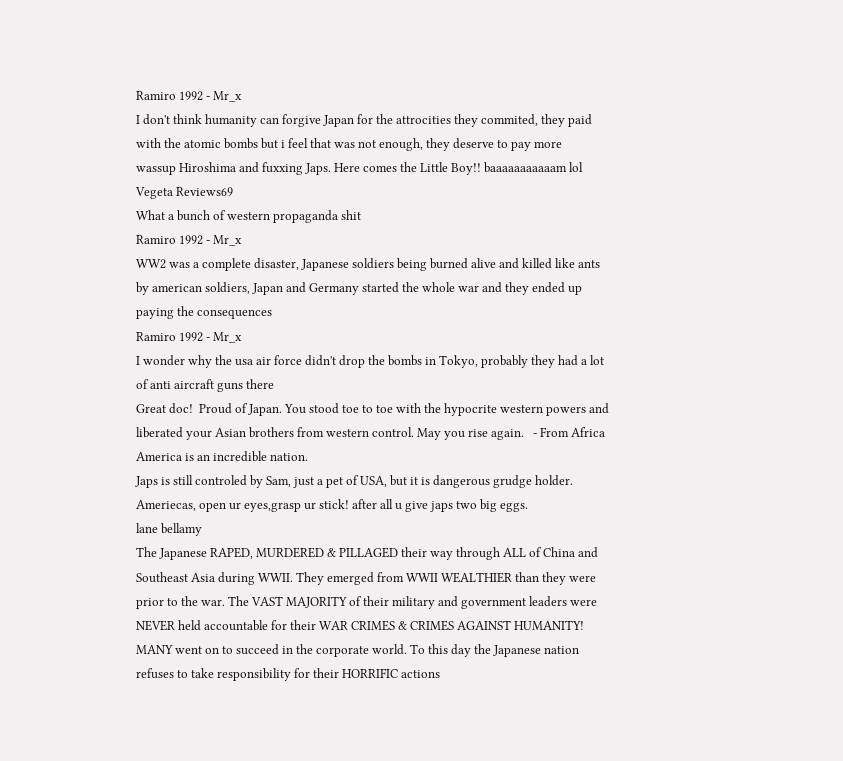Ramiro 1992 - Mr_x
I don't think humanity can forgive Japan for the attrocities they commited, they paid with the atomic bombs but i feel that was not enough, they deserve to pay more
wassup Hiroshima and fuxxing Japs. Here comes the Little Boy!! baaaaaaaaaaam lol
Vegeta Reviews69
What a bunch of western propaganda shit
Ramiro 1992 - Mr_x
WW2 was a complete disaster, Japanese soldiers being burned alive and killed like ants by american soldiers, Japan and Germany started the whole war and they ended up paying the consequences
Ramiro 1992 - Mr_x
I wonder why the usa air force didn't drop the bombs in Tokyo, probably they had a lot of anti aircraft guns there
Great doc!  Proud of Japan. You stood toe to toe with the hypocrite western powers and liberated your Asian brothers from western control. May you rise again.   - From Africa
America is an incredible nation.
Japs is still controled by Sam, just a pet of USA, but it is dangerous grudge holder. Ameriecas, open ur eyes,grasp ur stick! after all u give japs two big eggs.
lane bellamy
The Japanese RAPED, MURDERED & PILLAGED their way through ALL of China and Southeast Asia during WWII. They emerged from WWII WEALTHIER than they were prior to the war. The VAST MAJORITY of their military and government leaders were NEVER held accountable for their WAR CRIMES & CRIMES AGAINST HUMANITY! MANY went on to succeed in the corporate world. To this day the Japanese nation refuses to take responsibility for their HORRIFIC actions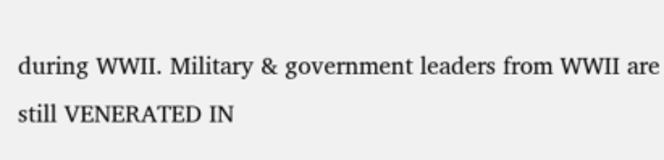during WWII. Military & government leaders from WWII are still VENERATED IN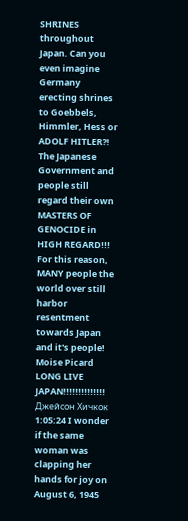SHRINES throughout Japan. Can you even imagine Germany erecting shrines to Goebbels, Himmler, Hess or ADOLF HITLER?! The Japanese Government and people still regard their own MASTERS OF GENOCIDE in HIGH REGARD!!! For this reason, MANY people the world over still harbor resentment towards Japan and it's people!
Moise Picard
LONG LIVE JAPAN!!!!!!!!!!!!!!
Джейсон Хичкок
1:05:24 I wonder if the same woman was clapping her hands for joy on August 6, 1945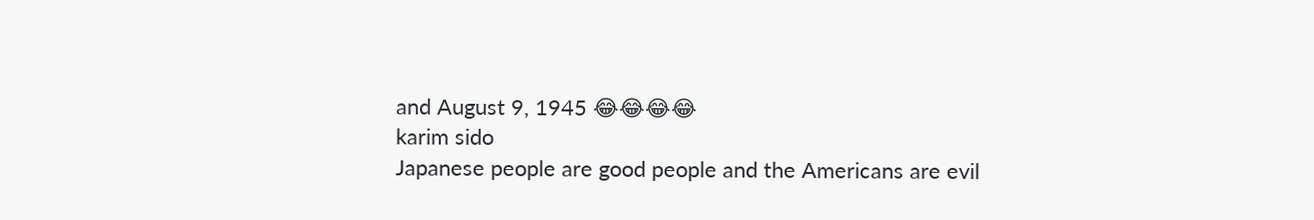and August 9, 1945 😂😂😂😂
karim sido
Japanese people are good people and the Americans are evil